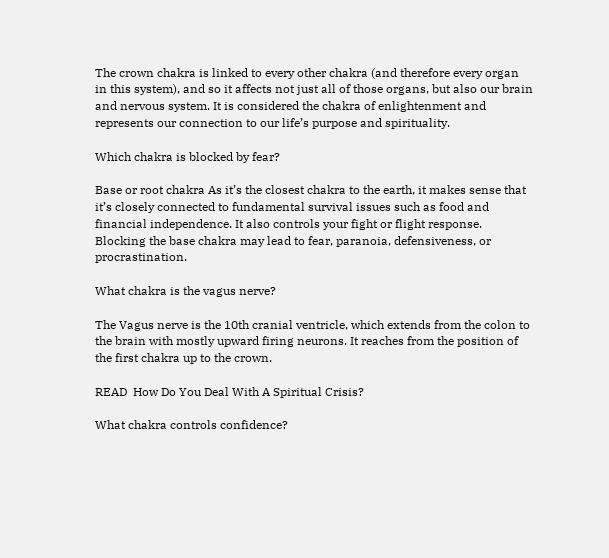The crown chakra is linked to every other chakra (and therefore every organ in this system), and so it affects not just all of those organs, but also our brain and nervous system. It is considered the chakra of enlightenment and represents our connection to our life’s purpose and spirituality.

Which chakra is blocked by fear?

Base or root chakra As it’s the closest chakra to the earth, it makes sense that it’s closely connected to fundamental survival issues such as food and financial independence. It also controls your fight or flight response. Blocking the base chakra may lead to fear, paranoia, defensiveness, or procrastination.

What chakra is the vagus nerve?

The Vagus nerve is the 10th cranial ventricle, which extends from the colon to the brain with mostly upward firing neurons. It reaches from the position of the first chakra up to the crown.

READ  How Do You Deal With A Spiritual Crisis?

What chakra controls confidence?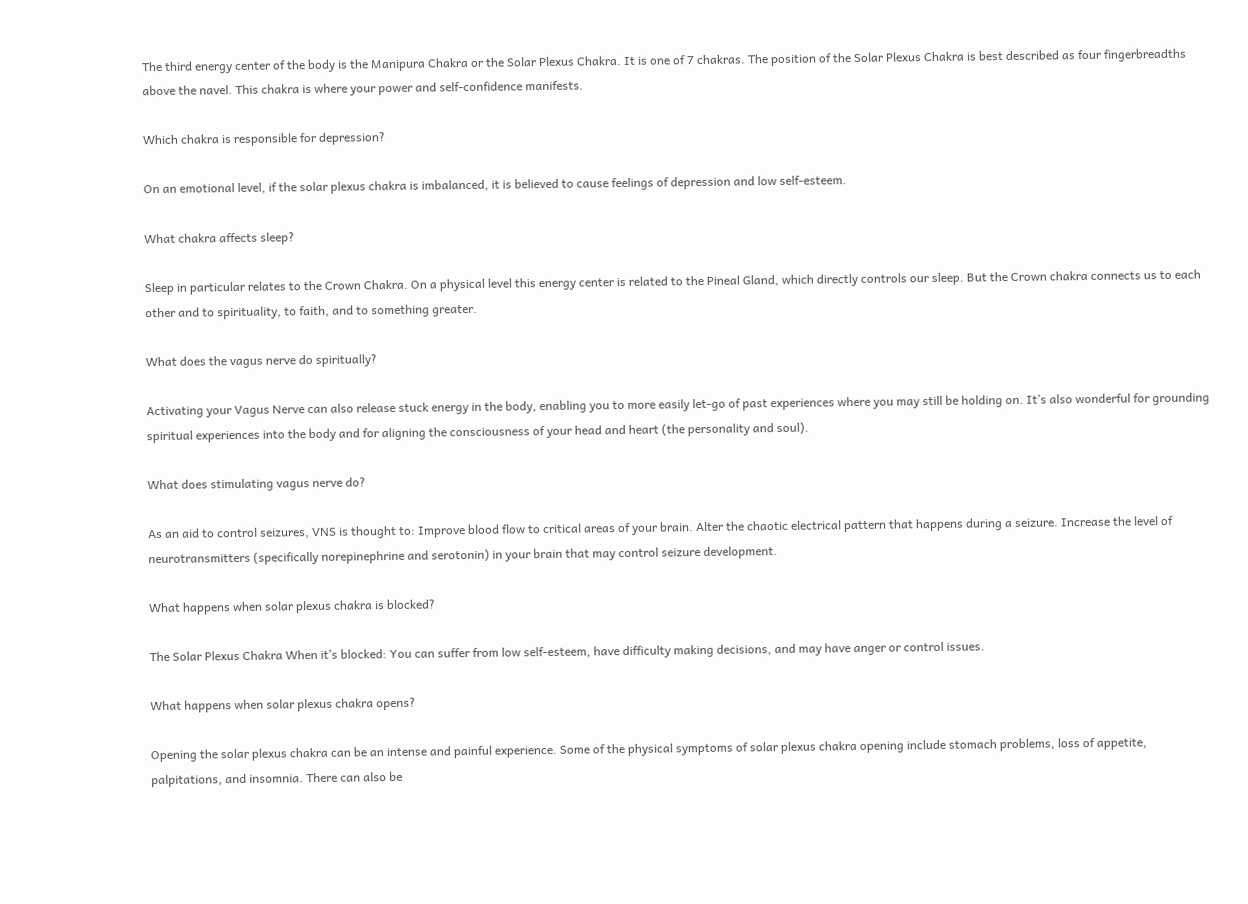The third energy center of the body is the Manipura Chakra or the Solar Plexus Chakra. It is one of 7 chakras. The position of the Solar Plexus Chakra is best described as four fingerbreadths above the navel. This chakra is where your power and self-confidence manifests.

Which chakra is responsible for depression?

On an emotional level, if the solar plexus chakra is imbalanced, it is believed to cause feelings of depression and low self-esteem.

What chakra affects sleep?

Sleep in particular relates to the Crown Chakra. On a physical level this energy center is related to the Pineal Gland, which directly controls our sleep. But the Crown chakra connects us to each other and to spirituality, to faith, and to something greater.

What does the vagus nerve do spiritually?

Activating your Vagus Nerve can also release stuck energy in the body, enabling you to more easily let-go of past experiences where you may still be holding on. It’s also wonderful for grounding spiritual experiences into the body and for aligning the consciousness of your head and heart (the personality and soul).

What does stimulating vagus nerve do?

As an aid to control seizures, VNS is thought to: Improve blood flow to critical areas of your brain. Alter the chaotic electrical pattern that happens during a seizure. Increase the level of neurotransmitters (specifically norepinephrine and serotonin) in your brain that may control seizure development.

What happens when solar plexus chakra is blocked?

The Solar Plexus Chakra When it’s blocked: You can suffer from low self-esteem, have difficulty making decisions, and may have anger or control issues.

What happens when solar plexus chakra opens?

Opening the solar plexus chakra can be an intense and painful experience. Some of the physical symptoms of solar plexus chakra opening include stomach problems, loss of appetite, palpitations, and insomnia. There can also be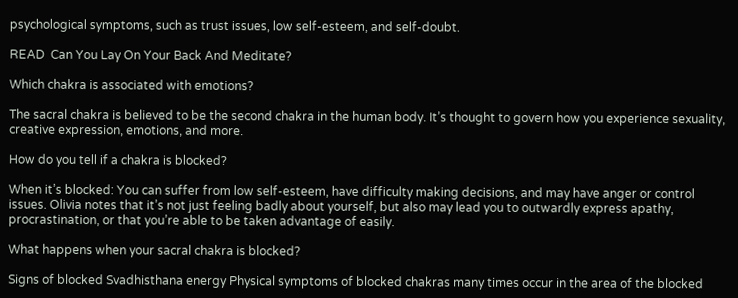psychological symptoms, such as trust issues, low self-esteem, and self-doubt.

READ  Can You Lay On Your Back And Meditate?

Which chakra is associated with emotions?

The sacral chakra is believed to be the second chakra in the human body. It’s thought to govern how you experience sexuality, creative expression, emotions, and more.

How do you tell if a chakra is blocked?

When it’s blocked: You can suffer from low self-esteem, have difficulty making decisions, and may have anger or control issues. Olivia notes that it’s not just feeling badly about yourself, but also may lead you to outwardly express apathy, procrastination, or that you’re able to be taken advantage of easily.

What happens when your sacral chakra is blocked?

Signs of blocked Svadhisthana energy Physical symptoms of blocked chakras many times occur in the area of the blocked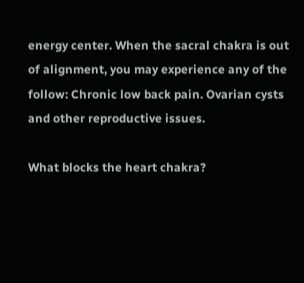energy center. When the sacral chakra is out of alignment, you may experience any of the follow: Chronic low back pain. Ovarian cysts and other reproductive issues.

What blocks the heart chakra?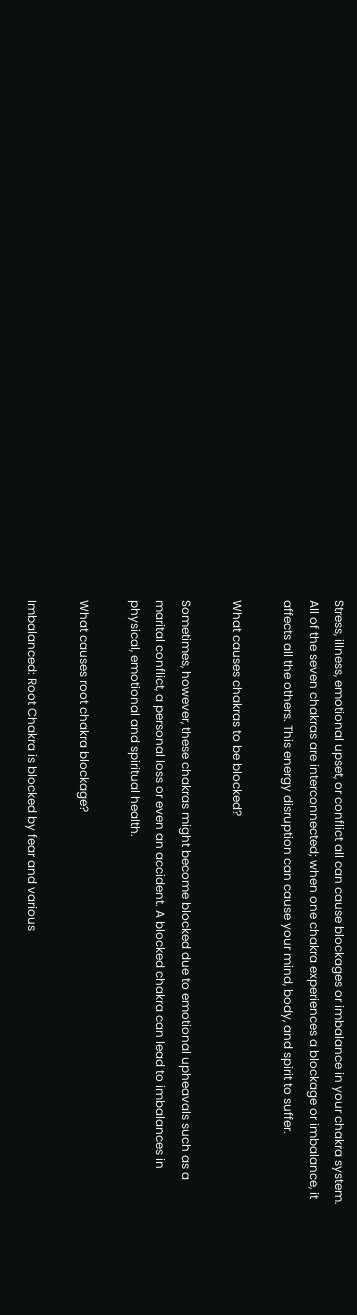Stress, illness, emotional upset, or conflict all can cause blockages or imbalance in your chakra system. All of the seven chakras are interconnected; when one chakra experiences a blockage or imbalance, it affects all the others. This energy disruption can cause your mind, body, and spirit to suffer.

What causes chakras to be blocked?

Sometimes, however, these chakras might become blocked due to emotional upheavals such as a marital conflict, a personal loss or even an accident. A blocked chakra can lead to imbalances in physical, emotional and spiritual health.

What causes root chakra blockage?

Imbalanced: Root Chakra is blocked by fear and various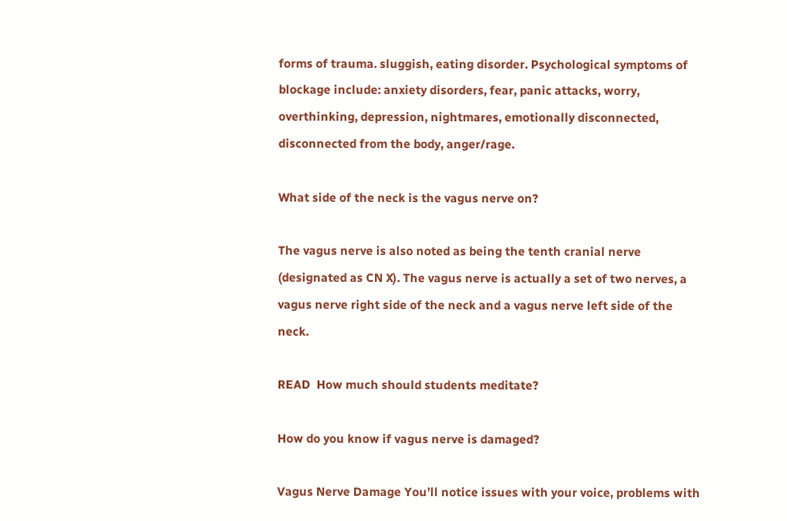forms of trauma. sluggish, eating disorder. Psychological symptoms of blockage include: anxiety disorders, fear, panic attacks, worry, overthinking, depression, nightmares, emotionally disconnected, disconnected from the body, anger/rage.

What side of the neck is the vagus nerve on?

The vagus nerve is also noted as being the tenth cranial nerve (designated as CN X). The vagus nerve is actually a set of two nerves, a vagus nerve right side of the neck and a vagus nerve left side of the neck.

READ  How much should students meditate?

How do you know if vagus nerve is damaged?

Vagus Nerve Damage You’ll notice issues with your voice, problems with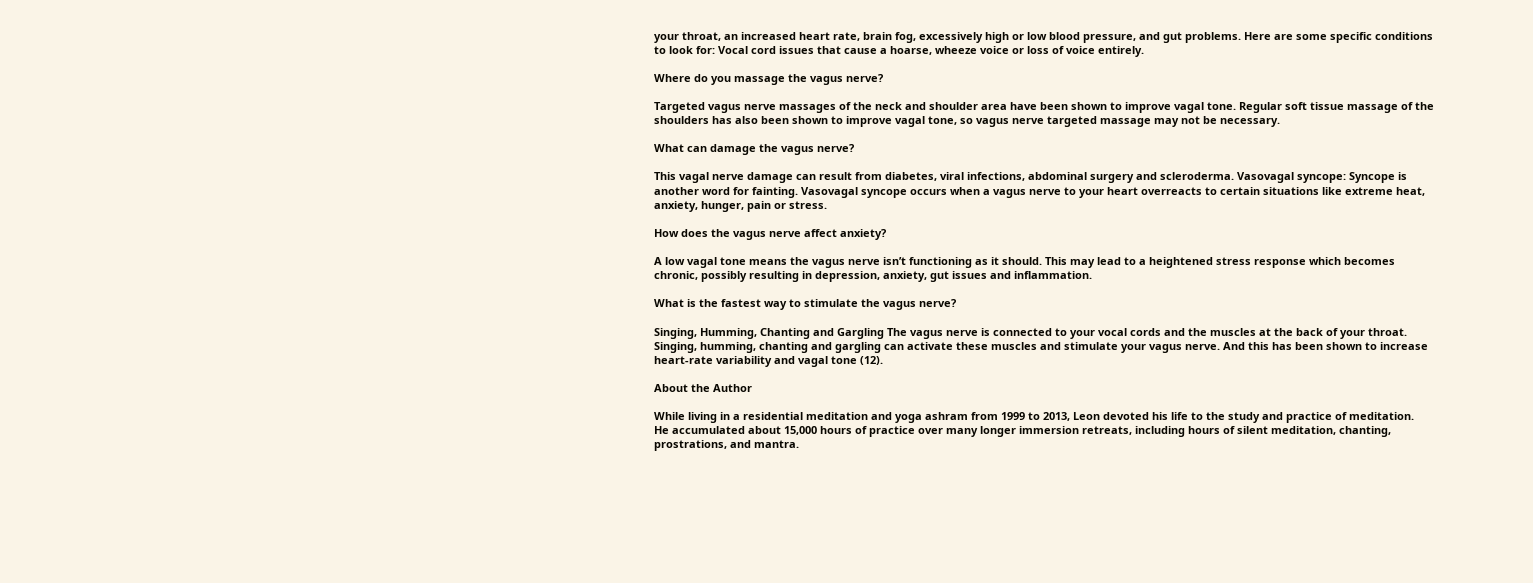your throat, an increased heart rate, brain fog, excessively high or low blood pressure, and gut problems. Here are some specific conditions to look for: Vocal cord issues that cause a hoarse, wheeze voice or loss of voice entirely.

Where do you massage the vagus nerve?

Targeted vagus nerve massages of the neck and shoulder area have been shown to improve vagal tone. Regular soft tissue massage of the shoulders has also been shown to improve vagal tone, so vagus nerve targeted massage may not be necessary.

What can damage the vagus nerve?

This vagal nerve damage can result from diabetes, viral infections, abdominal surgery and scleroderma. Vasovagal syncope: Syncope is another word for fainting. Vasovagal syncope occurs when a vagus nerve to your heart overreacts to certain situations like extreme heat, anxiety, hunger, pain or stress.

How does the vagus nerve affect anxiety?

A low vagal tone means the vagus nerve isn’t functioning as it should. This may lead to a heightened stress response which becomes chronic, possibly resulting in depression, anxiety, gut issues and inflammation.

What is the fastest way to stimulate the vagus nerve?

Singing, Humming, Chanting and Gargling The vagus nerve is connected to your vocal cords and the muscles at the back of your throat. Singing, humming, chanting and gargling can activate these muscles and stimulate your vagus nerve. And this has been shown to increase heart-rate variability and vagal tone (12).

About the Author

While living in a residential meditation and yoga ashram from 1999 to 2013, Leon devoted his life to the study and practice of meditation.
He accumulated about 15,000 hours of practice over many longer immersion retreats, including hours of silent meditation, chanting, prostrations, and mantra.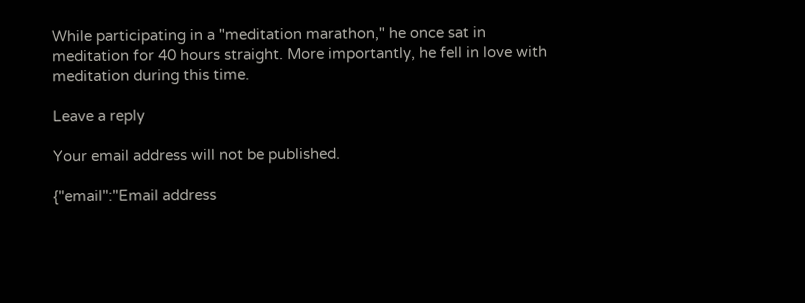While participating in a "meditation marathon," he once sat in meditation for 40 hours straight. More importantly, he fell in love with meditation during this time.

Leave a reply

Your email address will not be published.

{"email":"Email address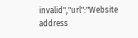invalid","url":"Website address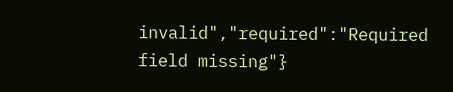invalid","required":"Required field missing"}